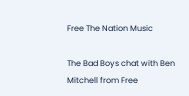Free The Nation Music

The Bad Boys chat with Ben Mitchell from Free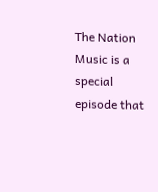The Nation Music is a special episode that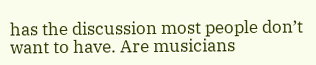has the discussion most people don’t want to have. Are musicians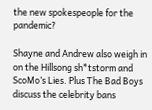the new spokespeople for the pandemic?

Shayne and Andrew also weigh in on the Hillsong sh*tstorm and ScoMo’s Lies. Plus The Bad Boys discuss the celebrity bans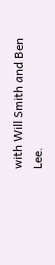with Will Smith and Ben Lee.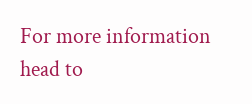For more information head to